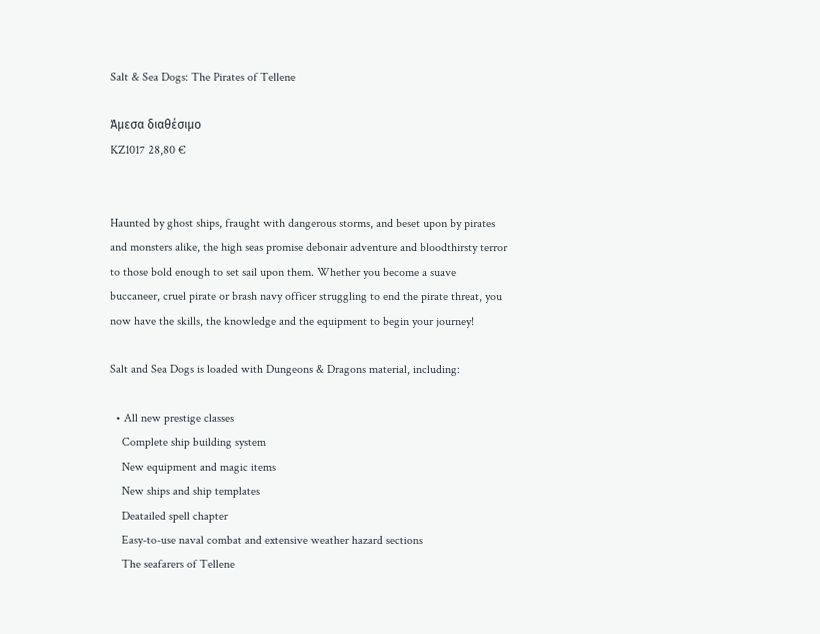Salt & Sea Dogs: The Pirates of Tellene

Άμεσα διαθέσιμο
KZ1017 28,80 €


Haunted by ghost ships, fraught with dangerous storms, and beset upon by pirates and monsters alike, the high seas promise debonair adventure and bloodthirsty terror to those bold enough to set sail upon them. Whether you become a suave buccaneer, cruel pirate or brash navy officer struggling to end the pirate threat, you now have the skills, the knowledge and the equipment to begin your journey!

Salt and Sea Dogs is loaded with Dungeons & Dragons material, including:

  • All new prestige classes
    Complete ship building system
    New equipment and magic items
    New ships and ship templates
    Deatailed spell chapter
    Easy-to-use naval combat and extensive weather hazard sections
    The seafarers of Tellene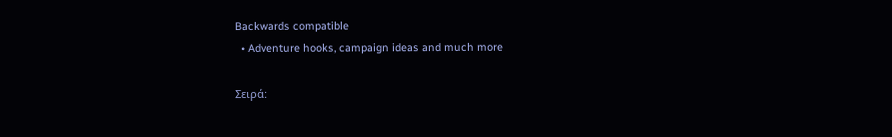Backwards compatible
  • Adventure hooks, campaign ideas and much more

Σειρά: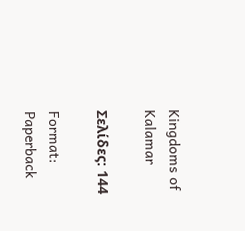Kingdoms of Kalamar

Σελίδες: 144

Format: Paperback